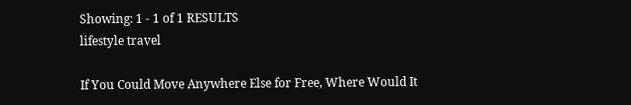Showing: 1 - 1 of 1 RESULTS
lifestyle travel

If You Could Move Anywhere Else for Free, Where Would It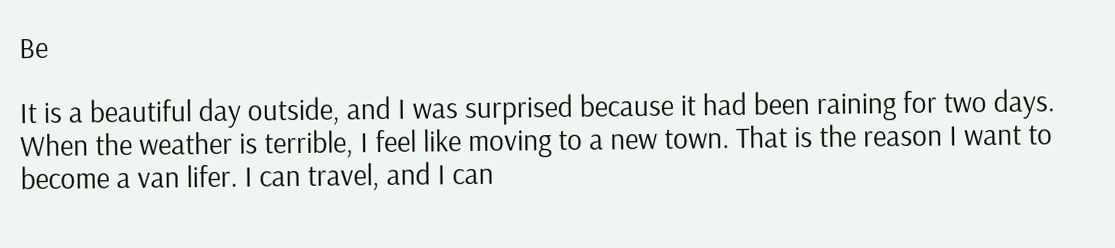Be

It is a beautiful day outside, and I was surprised because it had been raining for two days. When the weather is terrible, I feel like moving to a new town. That is the reason I want to become a van lifer. I can travel, and I can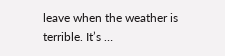leave when the weather is terrible. It’s …